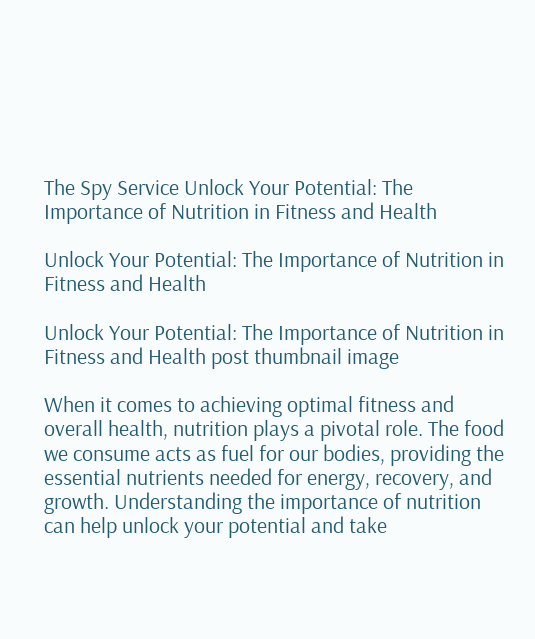The Spy Service Unlock Your Potential: The Importance of Nutrition in Fitness and Health

Unlock Your Potential: The Importance of Nutrition in Fitness and Health

Unlock Your Potential: The Importance of Nutrition in Fitness and Health post thumbnail image

When it comes to achieving optimal fitness and overall health, nutrition plays a pivotal role. The food we consume acts as fuel for our bodies, providing the essential nutrients needed for energy, recovery, and growth. Understanding the importance of nutrition can help unlock your potential and take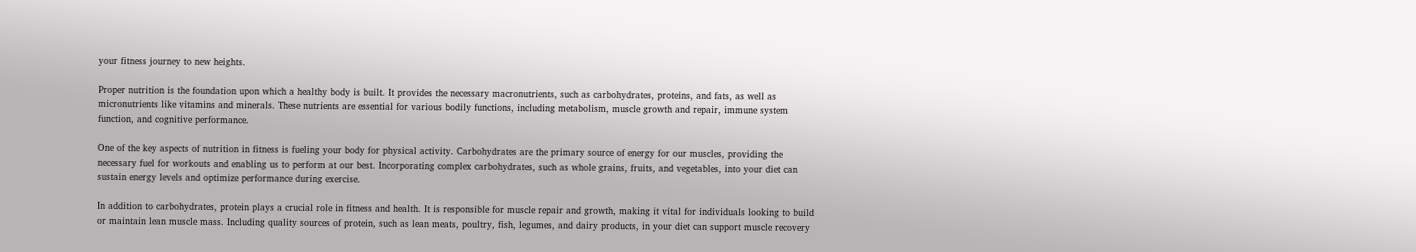your fitness journey to new heights.

Proper nutrition is the foundation upon which a healthy body is built. It provides the necessary macronutrients, such as carbohydrates, proteins, and fats, as well as micronutrients like vitamins and minerals. These nutrients are essential for various bodily functions, including metabolism, muscle growth and repair, immune system function, and cognitive performance.

One of the key aspects of nutrition in fitness is fueling your body for physical activity. Carbohydrates are the primary source of energy for our muscles, providing the necessary fuel for workouts and enabling us to perform at our best. Incorporating complex carbohydrates, such as whole grains, fruits, and vegetables, into your diet can sustain energy levels and optimize performance during exercise.

In addition to carbohydrates, protein plays a crucial role in fitness and health. It is responsible for muscle repair and growth, making it vital for individuals looking to build or maintain lean muscle mass. Including quality sources of protein, such as lean meats, poultry, fish, legumes, and dairy products, in your diet can support muscle recovery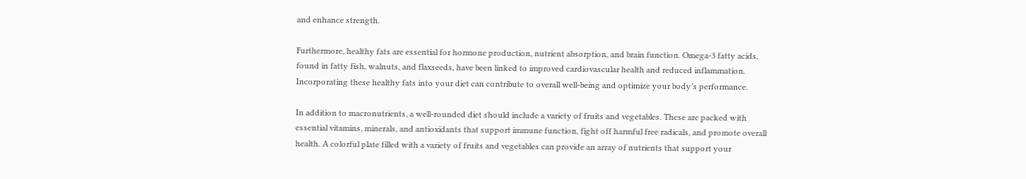and enhance strength.

Furthermore, healthy fats are essential for hormone production, nutrient absorption, and brain function. Omega-3 fatty acids, found in fatty fish, walnuts, and flaxseeds, have been linked to improved cardiovascular health and reduced inflammation. Incorporating these healthy fats into your diet can contribute to overall well-being and optimize your body’s performance.

In addition to macronutrients, a well-rounded diet should include a variety of fruits and vegetables. These are packed with essential vitamins, minerals, and antioxidants that support immune function, fight off harmful free radicals, and promote overall health. A colorful plate filled with a variety of fruits and vegetables can provide an array of nutrients that support your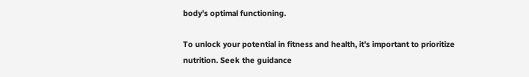body’s optimal functioning.

To unlock your potential in fitness and health, it’s important to prioritize nutrition. Seek the guidance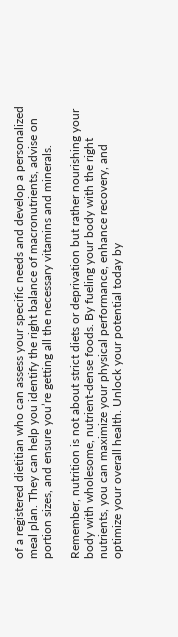of a registered dietitian who can assess your specific needs and develop a personalized meal plan. They can help you identify the right balance of macronutrients, advise on portion sizes, and ensure you’re getting all the necessary vitamins and minerals.

Remember, nutrition is not about strict diets or deprivation but rather nourishing your body with wholesome, nutrient-dense foods. By fueling your body with the right nutrients, you can maximize your physical performance, enhance recovery, and optimize your overall health. Unlock your potential today by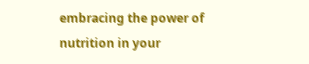embracing the power of nutrition in your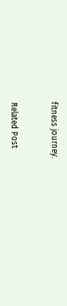fitness journey.


Related Post